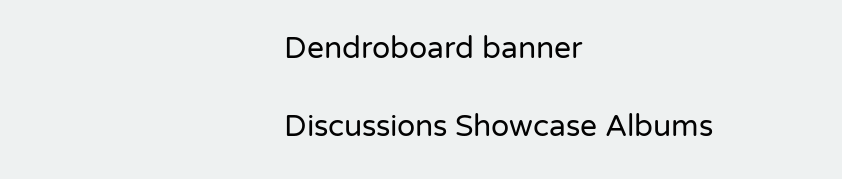Dendroboard banner

Discussions Showcase Albums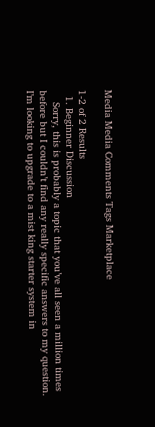Media Media Comments Tags Marketplace

1-2 of 2 Results
  1. Beginner Discussion
    Sorry, this is probably a topic that you’ve all seen a million times before but I couldn’t find any really specific answers to my question. I’m looking to upgrade to a mist king starter system in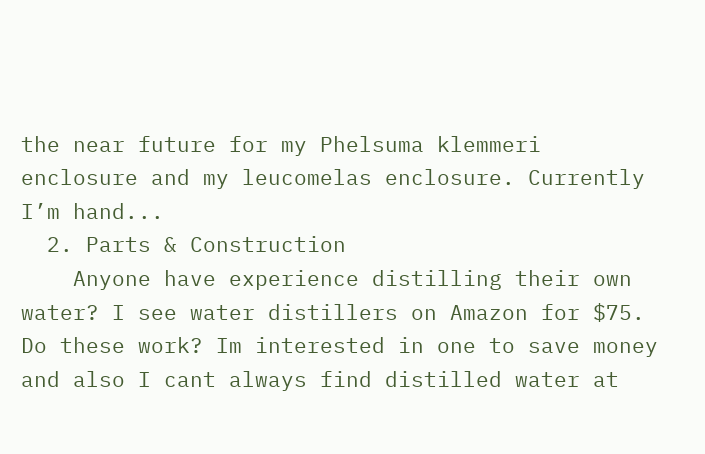the near future for my Phelsuma klemmeri enclosure and my leucomelas enclosure. Currently I’m hand...
  2. Parts & Construction
    Anyone have experience distilling their own water? I see water distillers on Amazon for $75. Do these work? Im interested in one to save money and also I cant always find distilled water at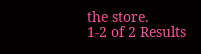the store.
1-2 of 2 Results